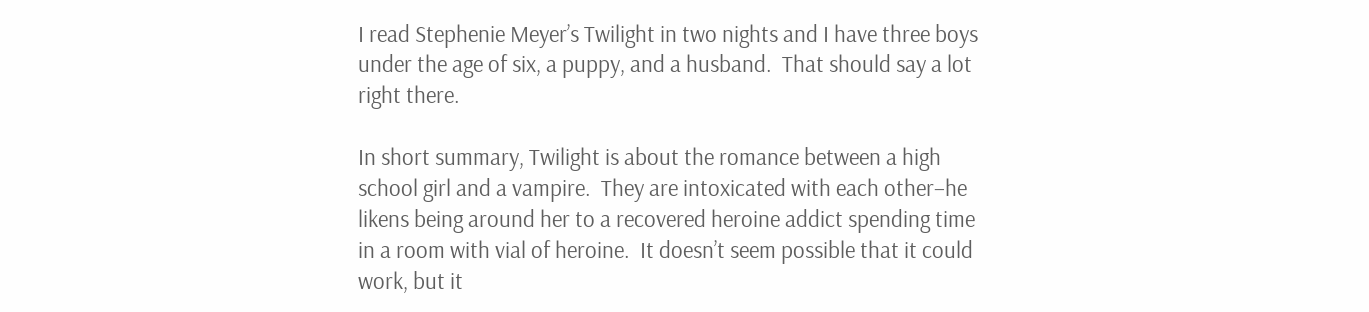I read Stephenie Meyer’s Twilight in two nights and I have three boys under the age of six, a puppy, and a husband.  That should say a lot right there.

In short summary, Twilight is about the romance between a high school girl and a vampire.  They are intoxicated with each other–he likens being around her to a recovered heroine addict spending time in a room with vial of heroine.  It doesn’t seem possible that it could work, but it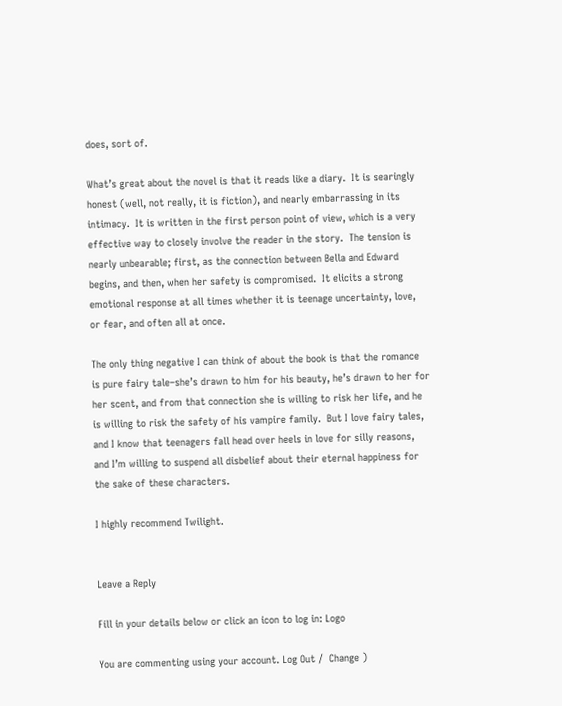does, sort of.

What’s great about the novel is that it reads like a diary.  It is searingly honest (well, not really, it is fiction), and nearly embarrassing in its intimacy.  It is written in the first person point of view, which is a very effective way to closely involve the reader in the story.  The tension is nearly unbearable; first, as the connection between Bella and Edward begins, and then, when her safety is compromised.  It elicits a strong emotional response at all times whether it is teenage uncertainty, love, or fear, and often all at once.

The only thing negative I can think of about the book is that the romance is pure fairy tale–she’s drawn to him for his beauty, he’s drawn to her for her scent, and from that connection she is willing to risk her life, and he is willing to risk the safety of his vampire family.  But I love fairy tales, and I know that teenagers fall head over heels in love for silly reasons, and I’m willing to suspend all disbelief about their eternal happiness for the sake of these characters.

I highly recommend Twilight.


Leave a Reply

Fill in your details below or click an icon to log in: Logo

You are commenting using your account. Log Out /  Change )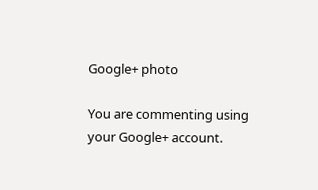Google+ photo

You are commenting using your Google+ account.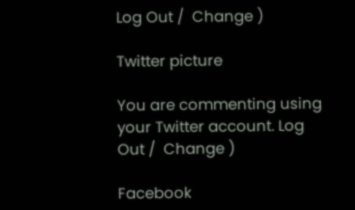Log Out /  Change )

Twitter picture

You are commenting using your Twitter account. Log Out /  Change )

Facebook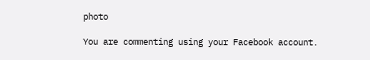photo

You are commenting using your Facebook account.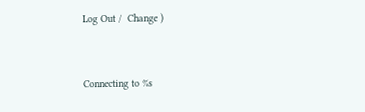Log Out /  Change )


Connecting to %s